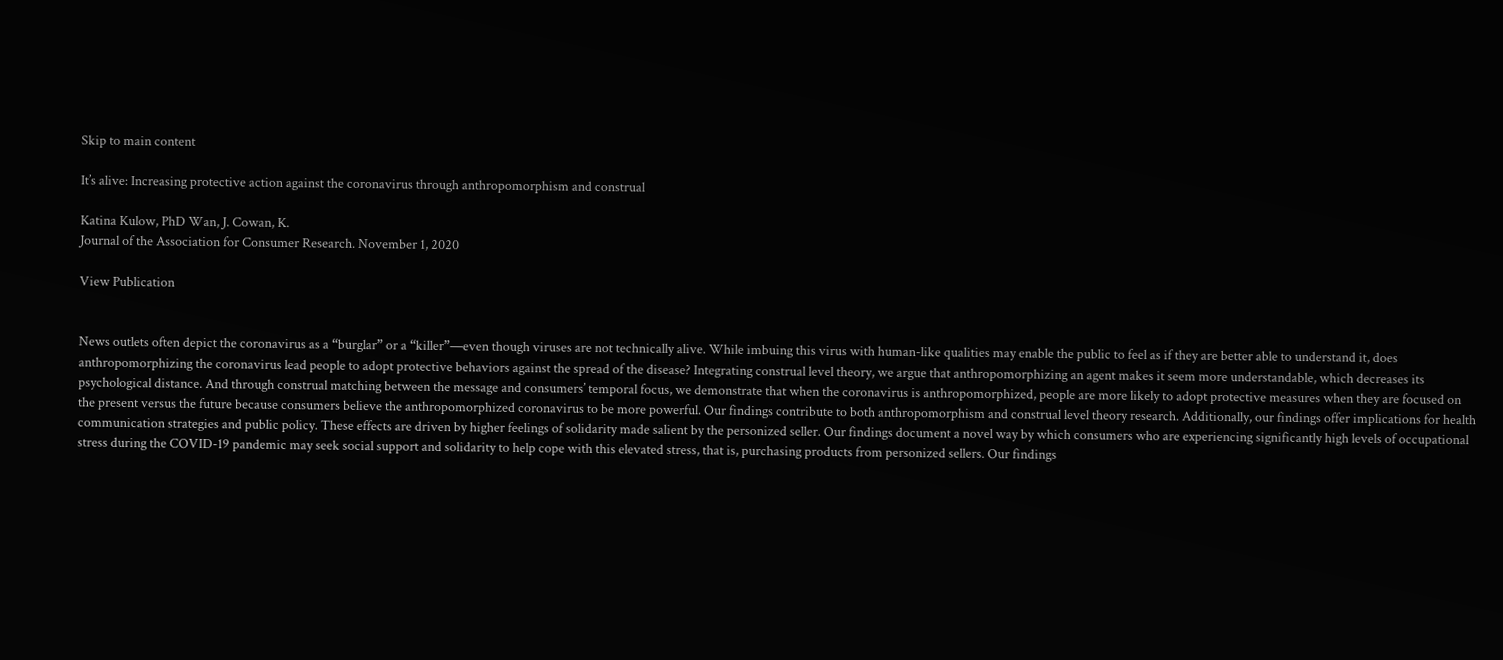Skip to main content

It’s alive: Increasing protective action against the coronavirus through anthropomorphism and construal

Katina Kulow, PhD Wan, J. Cowan, K.
Journal of the Association for Consumer Research. November 1, 2020

View Publication


News outlets often depict the coronavirus as a “burglar” or a “killer”—even though viruses are not technically alive. While imbuing this virus with human-like qualities may enable the public to feel as if they are better able to understand it, does anthropomorphizing the coronavirus lead people to adopt protective behaviors against the spread of the disease? Integrating construal level theory, we argue that anthropomorphizing an agent makes it seem more understandable, which decreases its psychological distance. And through construal matching between the message and consumers’ temporal focus, we demonstrate that when the coronavirus is anthropomorphized, people are more likely to adopt protective measures when they are focused on the present versus the future because consumers believe the anthropomorphized coronavirus to be more powerful. Our findings contribute to both anthropomorphism and construal level theory research. Additionally, our findings offer implications for health communication strategies and public policy. These effects are driven by higher feelings of solidarity made salient by the personized seller. Our findings document a novel way by which consumers who are experiencing significantly high levels of occupational stress during the COVID-19 pandemic may seek social support and solidarity to help cope with this elevated stress, that is, purchasing products from personized sellers. Our findings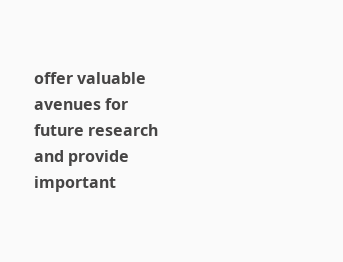offer valuable avenues for future research and provide important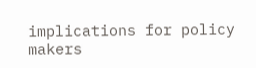implications for policy makers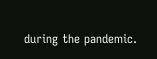during the pandemic.